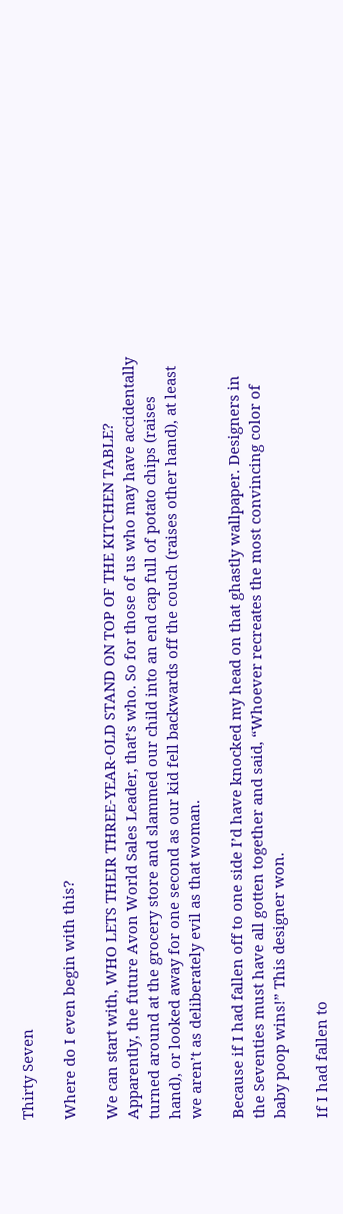Thirty Seven

Where do I even begin with this?

We can start with, WHO LETS THEIR THREE-YEAR-OLD STAND ON TOP OF THE KITCHEN TABLE? Apparently, the future Avon World Sales Leader, that’s who. So for those of us who may have accidentally turned around at the grocery store and slammed our child into an end cap full of potato chips (raises hand), or looked away for one second as our kid fell backwards off the couch (raises other hand), at least we aren’t as deliberately evil as that woman.

Because if I had fallen off to one side I’d have knocked my head on that ghastly wallpaper. Designers in the Seventies must have all gotten together and said, “Whoever recreates the most convincing color of baby poop wins!” This designer won.

If I had fallen to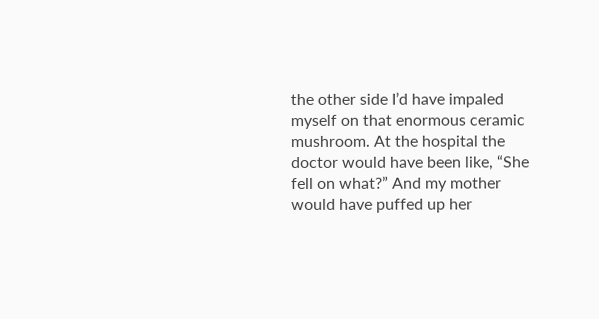the other side I’d have impaled myself on that enormous ceramic mushroom. At the hospital the doctor would have been like, “She fell on what?” And my mother would have puffed up her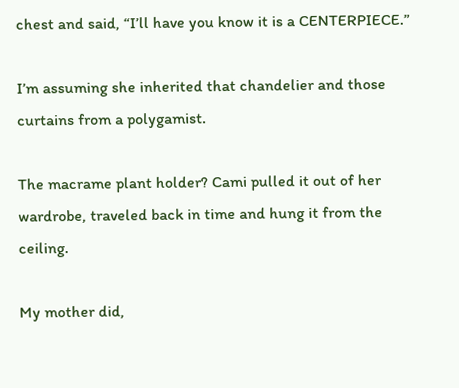chest and said, “I’ll have you know it is a CENTERPIECE.”

I’m assuming she inherited that chandelier and those curtains from a polygamist.

The macrame plant holder? Cami pulled it out of her wardrobe, traveled back in time and hung it from the ceiling.

My mother did,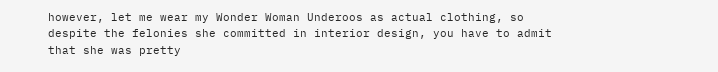however, let me wear my Wonder Woman Underoos as actual clothing, so despite the felonies she committed in interior design, you have to admit that she was pretty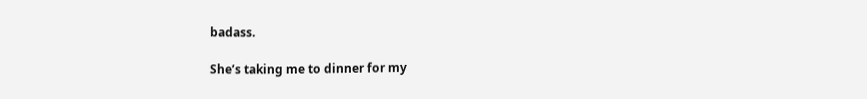badass.

She’s taking me to dinner for my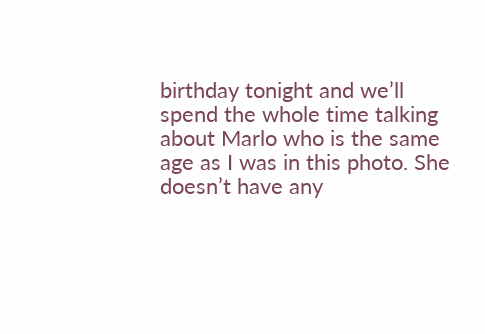birthday tonight and we’ll spend the whole time talking about Marlo who is the same age as I was in this photo. She doesn’t have any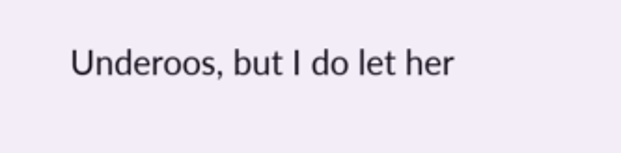Underoos, but I do let her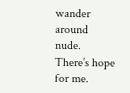wander around nude. There’s hope for me.